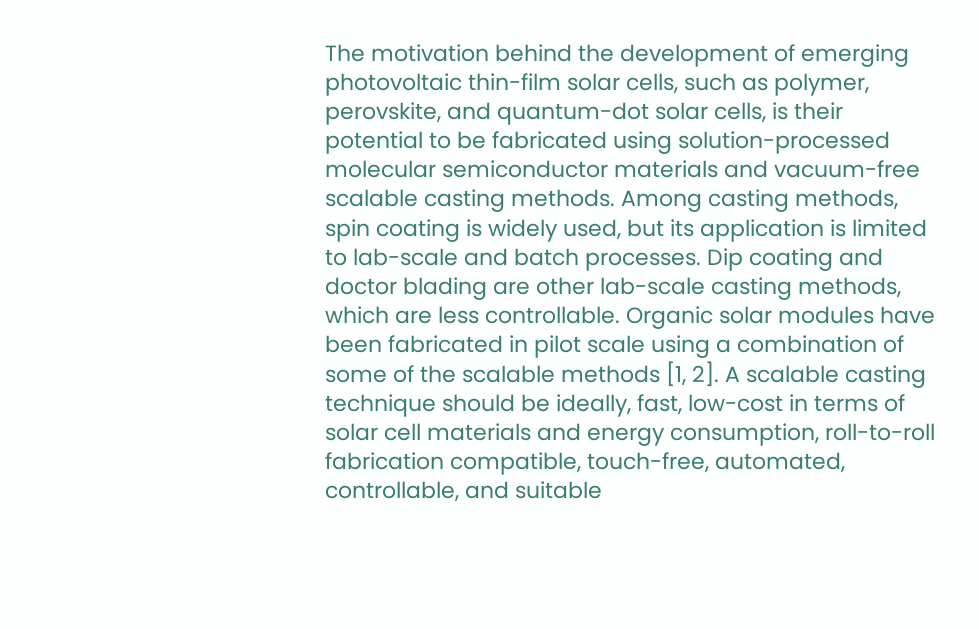The motivation behind the development of emerging photovoltaic thin-film solar cells, such as polymer, perovskite, and quantum-dot solar cells, is their potential to be fabricated using solution-processed molecular semiconductor materials and vacuum-free scalable casting methods. Among casting methods, spin coating is widely used, but its application is limited to lab-scale and batch processes. Dip coating and doctor blading are other lab-scale casting methods, which are less controllable. Organic solar modules have been fabricated in pilot scale using a combination of some of the scalable methods [1, 2]. A scalable casting technique should be ideally, fast, low-cost in terms of solar cell materials and energy consumption, roll-to-roll fabrication compatible, touch-free, automated, controllable, and suitable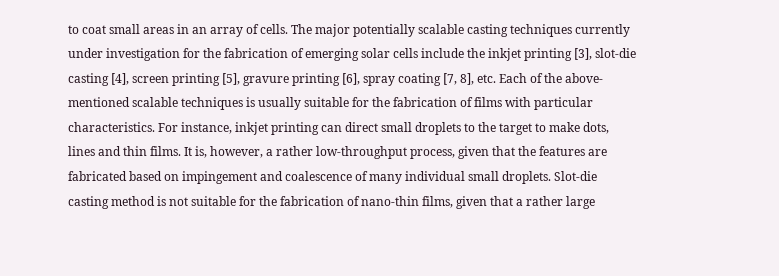to coat small areas in an array of cells. The major potentially scalable casting techniques currently under investigation for the fabrication of emerging solar cells include the inkjet printing [3], slot-die casting [4], screen printing [5], gravure printing [6], spray coating [7, 8], etc. Each of the above-mentioned scalable techniques is usually suitable for the fabrication of films with particular characteristics. For instance, inkjet printing can direct small droplets to the target to make dots, lines and thin films. It is, however, a rather low-throughput process, given that the features are fabricated based on impingement and coalescence of many individual small droplets. Slot-die casting method is not suitable for the fabrication of nano-thin films, given that a rather large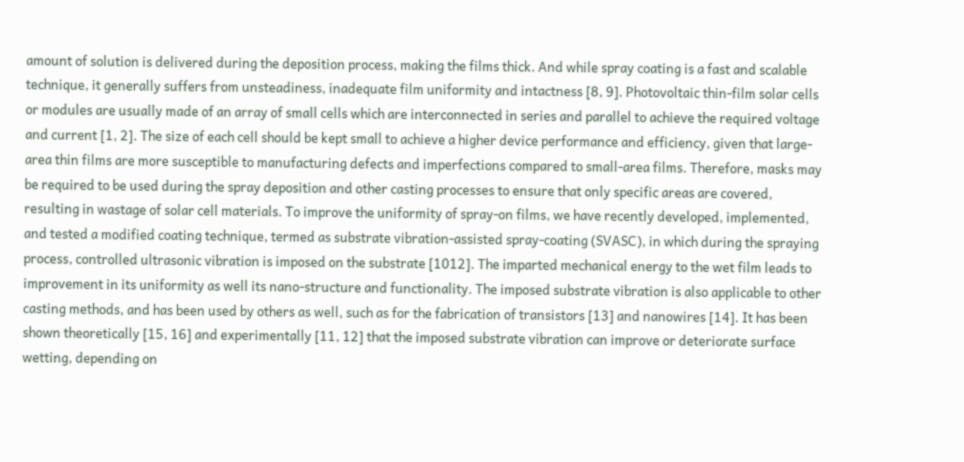amount of solution is delivered during the deposition process, making the films thick. And while spray coating is a fast and scalable technique, it generally suffers from unsteadiness, inadequate film uniformity and intactness [8, 9]. Photovoltaic thin-film solar cells or modules are usually made of an array of small cells which are interconnected in series and parallel to achieve the required voltage and current [1, 2]. The size of each cell should be kept small to achieve a higher device performance and efficiency, given that large-area thin films are more susceptible to manufacturing defects and imperfections compared to small-area films. Therefore, masks may be required to be used during the spray deposition and other casting processes to ensure that only specific areas are covered, resulting in wastage of solar cell materials. To improve the uniformity of spray-on films, we have recently developed, implemented, and tested a modified coating technique, termed as substrate vibration-assisted spray-coating (SVASC), in which during the spraying process, controlled ultrasonic vibration is imposed on the substrate [1012]. The imparted mechanical energy to the wet film leads to improvement in its uniformity as well its nano-structure and functionality. The imposed substrate vibration is also applicable to other casting methods, and has been used by others as well, such as for the fabrication of transistors [13] and nanowires [14]. It has been shown theoretically [15, 16] and experimentally [11, 12] that the imposed substrate vibration can improve or deteriorate surface wetting, depending on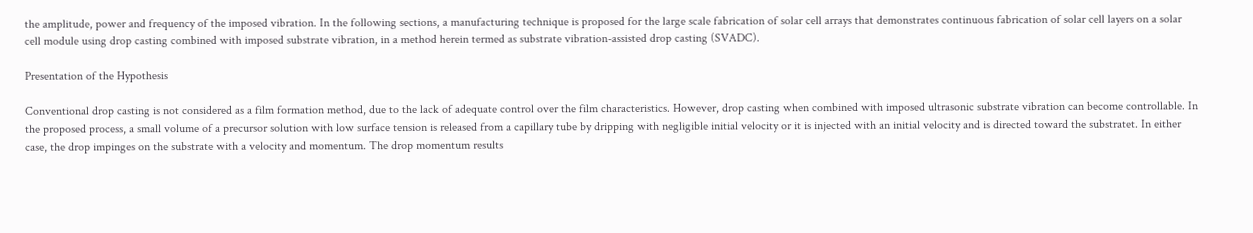the amplitude, power and frequency of the imposed vibration. In the following sections, a manufacturing technique is proposed for the large scale fabrication of solar cell arrays that demonstrates continuous fabrication of solar cell layers on a solar cell module using drop casting combined with imposed substrate vibration, in a method herein termed as substrate vibration-assisted drop casting (SVADC).

Presentation of the Hypothesis

Conventional drop casting is not considered as a film formation method, due to the lack of adequate control over the film characteristics. However, drop casting when combined with imposed ultrasonic substrate vibration can become controllable. In the proposed process, a small volume of a precursor solution with low surface tension is released from a capillary tube by dripping with negligible initial velocity or it is injected with an initial velocity and is directed toward the substratet. In either case, the drop impinges on the substrate with a velocity and momentum. The drop momentum results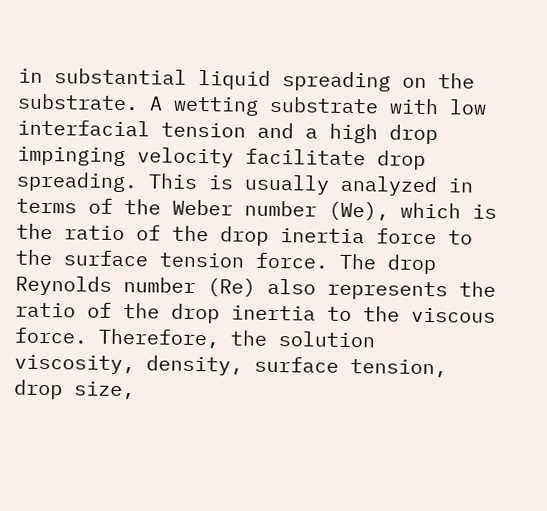in substantial liquid spreading on the substrate. A wetting substrate with low interfacial tension and a high drop impinging velocity facilitate drop spreading. This is usually analyzed in terms of the Weber number (We), which is the ratio of the drop inertia force to the surface tension force. The drop Reynolds number (Re) also represents the ratio of the drop inertia to the viscous force. Therefore, the solution viscosity, density, surface tension, drop size,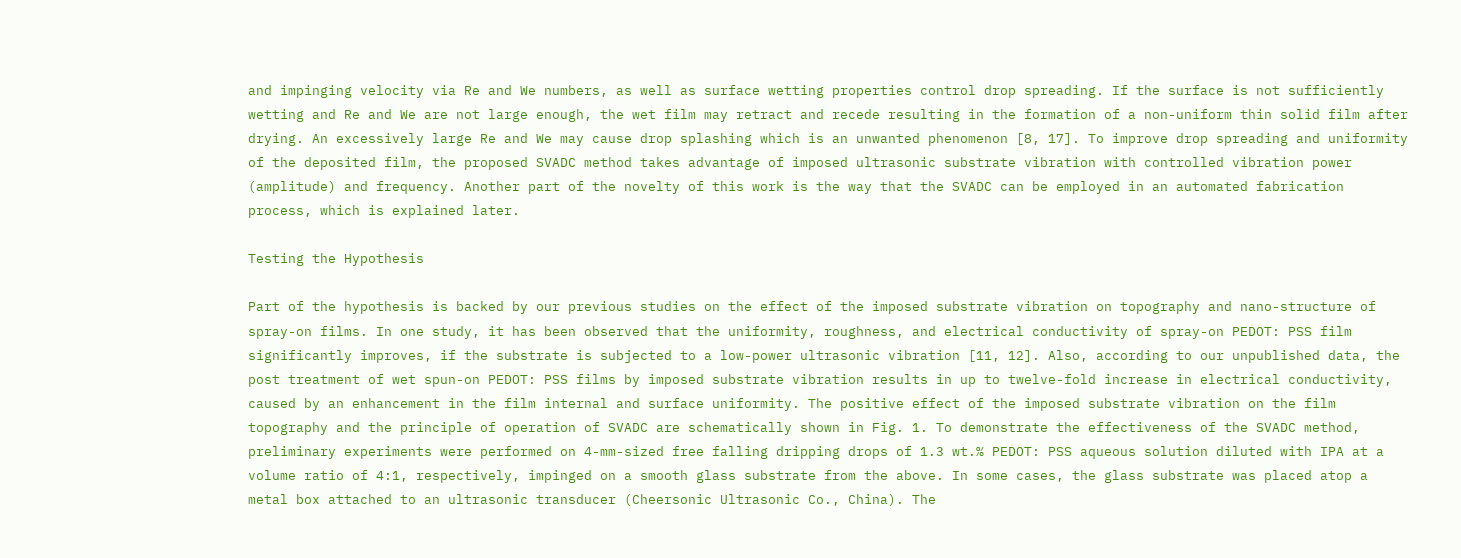and impinging velocity via Re and We numbers, as well as surface wetting properties control drop spreading. If the surface is not sufficiently wetting and Re and We are not large enough, the wet film may retract and recede resulting in the formation of a non-uniform thin solid film after drying. An excessively large Re and We may cause drop splashing which is an unwanted phenomenon [8, 17]. To improve drop spreading and uniformity of the deposited film, the proposed SVADC method takes advantage of imposed ultrasonic substrate vibration with controlled vibration power (amplitude) and frequency. Another part of the novelty of this work is the way that the SVADC can be employed in an automated fabrication process, which is explained later.

Testing the Hypothesis

Part of the hypothesis is backed by our previous studies on the effect of the imposed substrate vibration on topography and nano-structure of spray-on films. In one study, it has been observed that the uniformity, roughness, and electrical conductivity of spray-on PEDOT: PSS film significantly improves, if the substrate is subjected to a low-power ultrasonic vibration [11, 12]. Also, according to our unpublished data, the post treatment of wet spun-on PEDOT: PSS films by imposed substrate vibration results in up to twelve-fold increase in electrical conductivity, caused by an enhancement in the film internal and surface uniformity. The positive effect of the imposed substrate vibration on the film topography and the principle of operation of SVADC are schematically shown in Fig. 1. To demonstrate the effectiveness of the SVADC method, preliminary experiments were performed on 4-mm-sized free falling dripping drops of 1.3 wt.% PEDOT: PSS aqueous solution diluted with IPA at a volume ratio of 4:1, respectively, impinged on a smooth glass substrate from the above. In some cases, the glass substrate was placed atop a metal box attached to an ultrasonic transducer (Cheersonic Ultrasonic Co., China). The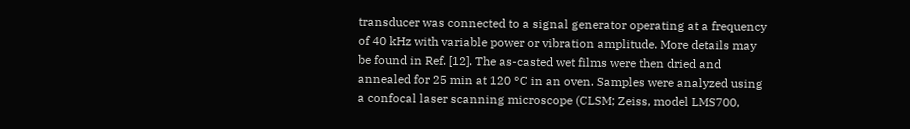transducer was connected to a signal generator operating at a frequency of 40 kHz with variable power or vibration amplitude. More details may be found in Ref. [12]. The as-casted wet films were then dried and annealed for 25 min at 120 °C in an oven. Samples were analyzed using a confocal laser scanning microscope (CLSM; Zeiss, model LMS700,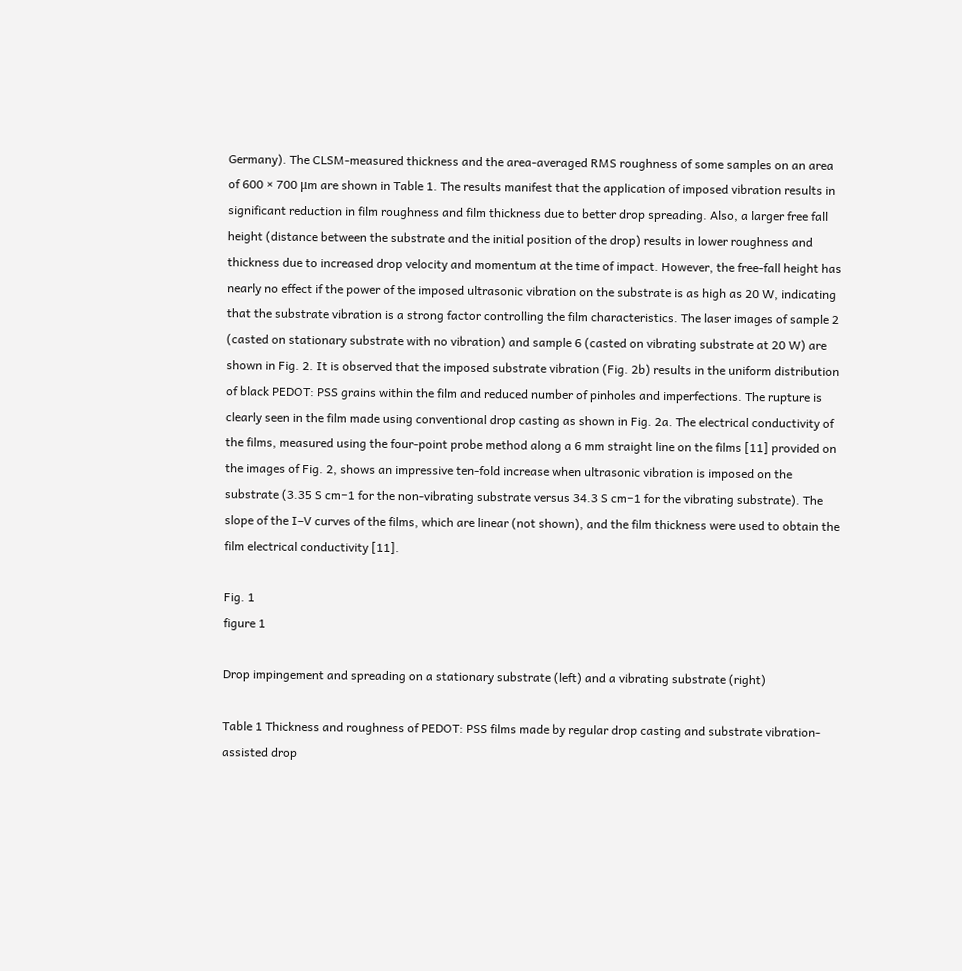Germany). The CLSM-measured thickness and the area-averaged RMS roughness of some samples on an area of 600 × 700 μm are shown in Table 1. The results manifest that the application of imposed vibration results in significant reduction in film roughness and film thickness due to better drop spreading. Also, a larger free fall height (distance between the substrate and the initial position of the drop) results in lower roughness and thickness due to increased drop velocity and momentum at the time of impact. However, the free-fall height has nearly no effect if the power of the imposed ultrasonic vibration on the substrate is as high as 20 W, indicating that the substrate vibration is a strong factor controlling the film characteristics. The laser images of sample 2 (casted on stationary substrate with no vibration) and sample 6 (casted on vibrating substrate at 20 W) are shown in Fig. 2. It is observed that the imposed substrate vibration (Fig. 2b) results in the uniform distribution of black PEDOT: PSS grains within the film and reduced number of pinholes and imperfections. The rupture is clearly seen in the film made using conventional drop casting as shown in Fig. 2a. The electrical conductivity of the films, measured using the four-point probe method along a 6 mm straight line on the films [11] provided on the images of Fig. 2, shows an impressive ten-fold increase when ultrasonic vibration is imposed on the substrate (3.35 S cm−1 for the non-vibrating substrate versus 34.3 S cm−1 for the vibrating substrate). The slope of the I–V curves of the films, which are linear (not shown), and the film thickness were used to obtain the film electrical conductivity [11].

Fig. 1
figure 1

Drop impingement and spreading on a stationary substrate (left) and a vibrating substrate (right)

Table 1 Thickness and roughness of PEDOT: PSS films made by regular drop casting and substrate vibration-assisted drop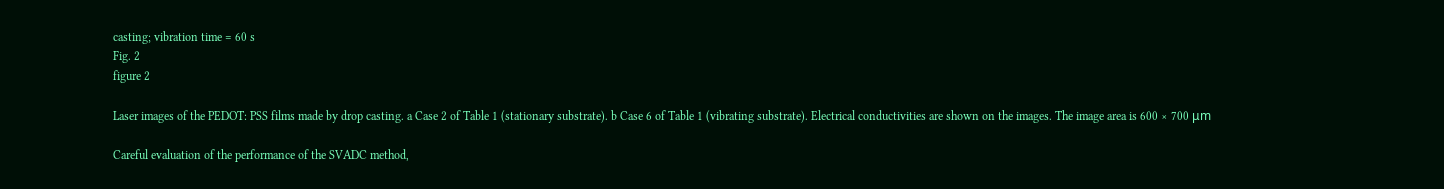casting; vibration time = 60 s
Fig. 2
figure 2

Laser images of the PEDOT: PSS films made by drop casting. a Case 2 of Table 1 (stationary substrate). b Case 6 of Table 1 (vibrating substrate). Electrical conductivities are shown on the images. The image area is 600 × 700 μm

Careful evaluation of the performance of the SVADC method,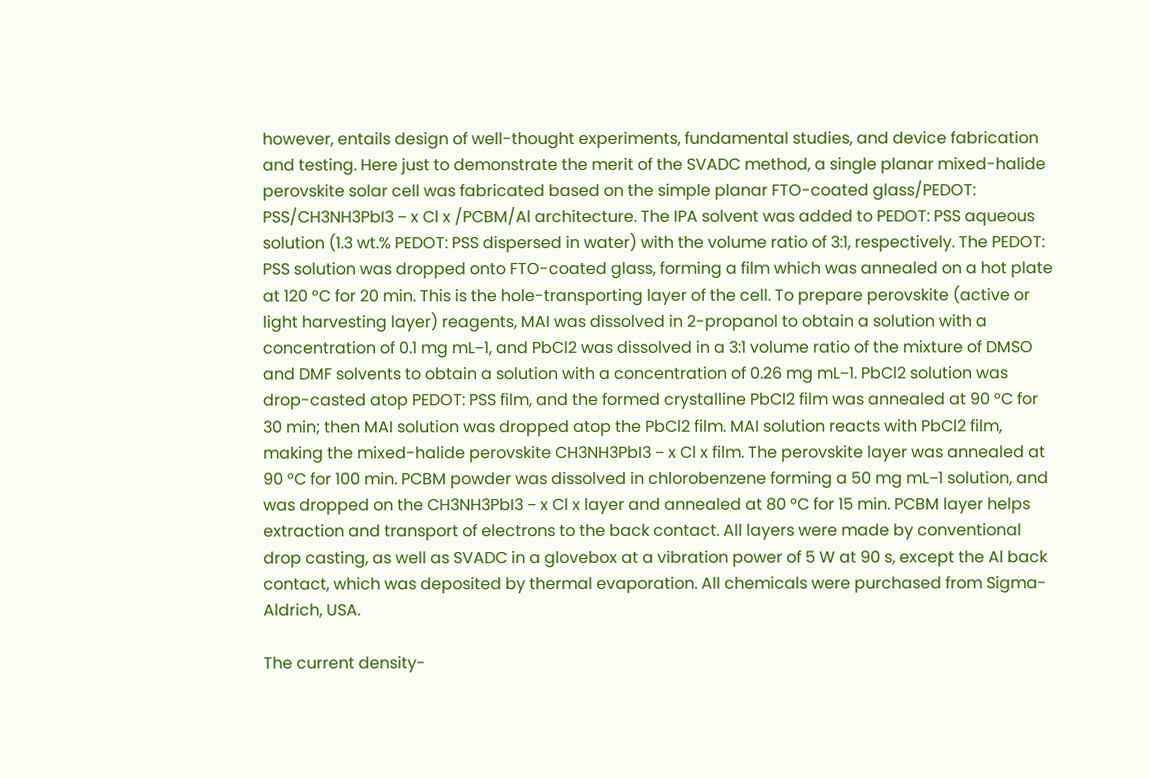however, entails design of well-thought experiments, fundamental studies, and device fabrication and testing. Here just to demonstrate the merit of the SVADC method, a single planar mixed-halide perovskite solar cell was fabricated based on the simple planar FTO-coated glass/PEDOT: PSS/CH3NH3PbI3 − x Cl x /PCBM/Al architecture. The IPA solvent was added to PEDOT: PSS aqueous solution (1.3 wt.% PEDOT: PSS dispersed in water) with the volume ratio of 3:1, respectively. The PEDOT: PSS solution was dropped onto FTO-coated glass, forming a film which was annealed on a hot plate at 120 °C for 20 min. This is the hole-transporting layer of the cell. To prepare perovskite (active or light harvesting layer) reagents, MAI was dissolved in 2-propanol to obtain a solution with a concentration of 0.1 mg mL−1, and PbCl2 was dissolved in a 3:1 volume ratio of the mixture of DMSO and DMF solvents to obtain a solution with a concentration of 0.26 mg mL−1. PbCl2 solution was drop-casted atop PEDOT: PSS film, and the formed crystalline PbCl2 film was annealed at 90 °C for 30 min; then MAI solution was dropped atop the PbCl2 film. MAI solution reacts with PbCl2 film, making the mixed-halide perovskite CH3NH3PbI3 − x Cl x film. The perovskite layer was annealed at 90 °C for 100 min. PCBM powder was dissolved in chlorobenzene forming a 50 mg mL−1 solution, and was dropped on the CH3NH3PbI3 − x Cl x layer and annealed at 80 °C for 15 min. PCBM layer helps extraction and transport of electrons to the back contact. All layers were made by conventional drop casting, as well as SVADC in a glovebox at a vibration power of 5 W at 90 s, except the Al back contact, which was deposited by thermal evaporation. All chemicals were purchased from Sigma-Aldrich, USA.

The current density-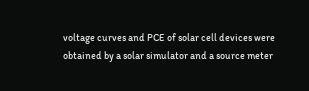voltage curves and PCE of solar cell devices were obtained by a solar simulator and a source meter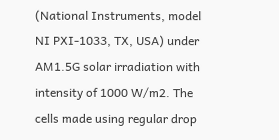(National Instruments, model NI PXI-1033, TX, USA) under AM1.5G solar irradiation with intensity of 1000 W/m2. The cells made using regular drop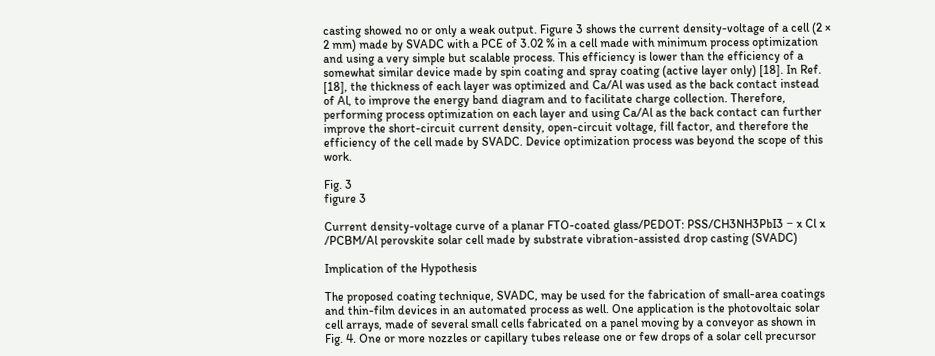casting showed no or only a weak output. Figure 3 shows the current density-voltage of a cell (2 × 2 mm) made by SVADC with a PCE of 3.02 % in a cell made with minimum process optimization and using a very simple but scalable process. This efficiency is lower than the efficiency of a somewhat similar device made by spin coating and spray coating (active layer only) [18]. In Ref. [18], the thickness of each layer was optimized and Ca/Al was used as the back contact instead of Al, to improve the energy band diagram and to facilitate charge collection. Therefore, performing process optimization on each layer and using Ca/Al as the back contact can further improve the short-circuit current density, open-circuit voltage, fill factor, and therefore the efficiency of the cell made by SVADC. Device optimization process was beyond the scope of this work.

Fig. 3
figure 3

Current density-voltage curve of a planar FTO-coated glass/PEDOT: PSS/CH3NH3PbI3 − x Cl x /PCBM/Al perovskite solar cell made by substrate vibration-assisted drop casting (SVADC)

Implication of the Hypothesis

The proposed coating technique, SVADC, may be used for the fabrication of small-area coatings and thin-film devices in an automated process as well. One application is the photovoltaic solar cell arrays, made of several small cells fabricated on a panel moving by a conveyor as shown in Fig. 4. One or more nozzles or capillary tubes release one or few drops of a solar cell precursor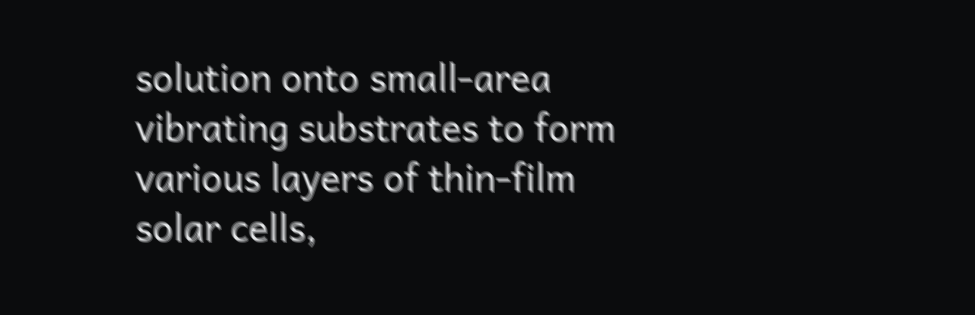solution onto small-area vibrating substrates to form various layers of thin-film solar cells,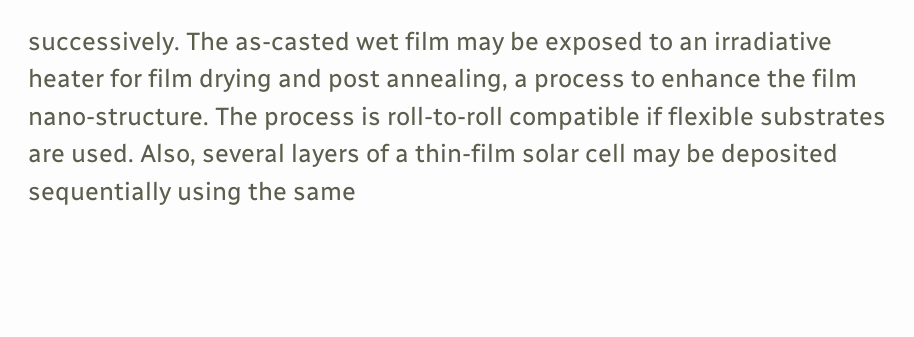successively. The as-casted wet film may be exposed to an irradiative heater for film drying and post annealing, a process to enhance the film nano-structure. The process is roll-to-roll compatible if flexible substrates are used. Also, several layers of a thin-film solar cell may be deposited sequentially using the same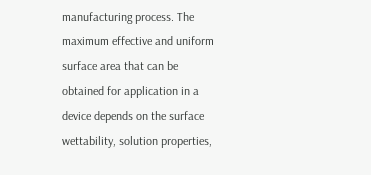manufacturing process. The maximum effective and uniform surface area that can be obtained for application in a device depends on the surface wettability, solution properties,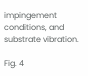impingement conditions, and substrate vibration.

Fig. 4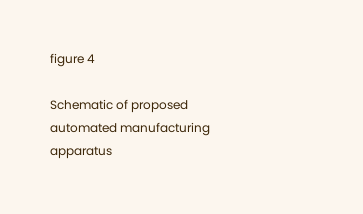figure 4

Schematic of proposed automated manufacturing apparatus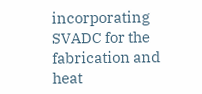incorporating SVADC for the fabrication and heat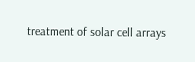treatment of solar cell arrays